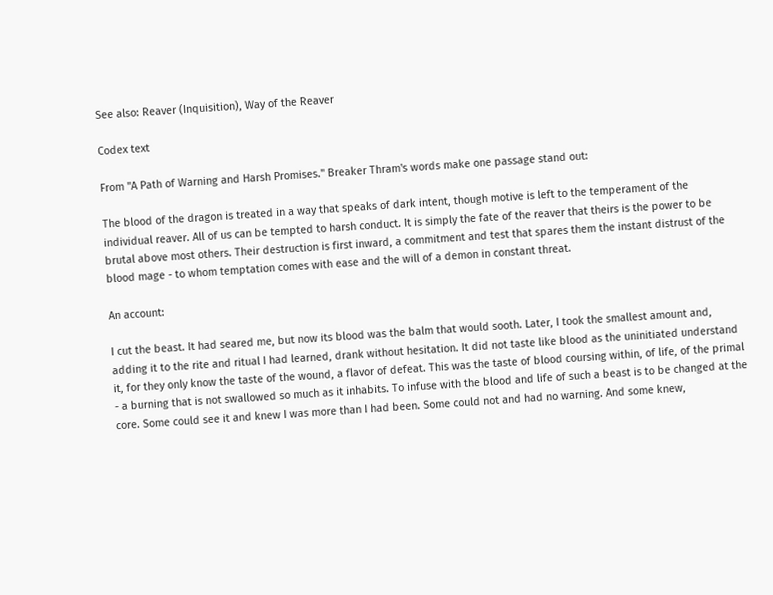See also: Reaver (Inquisition), Way of the Reaver

Codex text

From "A Path of Warning and Harsh Promises." Breaker Thram's words make one passage stand out:

The blood of the dragon is treated in a way that speaks of dark intent, though motive is left to the temperament of the individual reaver. All of us can be tempted to harsh conduct. It is simply the fate of the reaver that theirs is the power to be brutal above most others. Their destruction is first inward, a commitment and test that spares them the instant distrust of the blood mage - to whom temptation comes with ease and the will of a demon in constant threat.

An account:

I cut the beast. It had seared me, but now its blood was the balm that would sooth. Later, I took the smallest amount and, adding it to the rite and ritual I had learned, drank without hesitation. It did not taste like blood as the uninitiated understand it, for they only know the taste of the wound, a flavor of defeat. This was the taste of blood coursing within, of life, of the primal - a burning that is not swallowed so much as it inhabits. To infuse with the blood and life of such a beast is to be changed at the core. Some could see it and knew I was more than I had been. Some could not and had no warning. And some knew,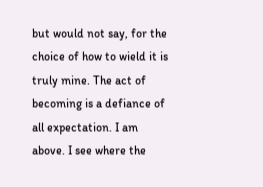but would not say, for the choice of how to wield it is truly mine. The act of becoming is a defiance of all expectation. I am above. I see where the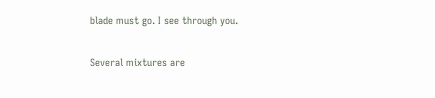blade must go. I see through you.

Several mixtures are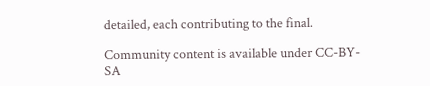detailed, each contributing to the final.

Community content is available under CC-BY-SA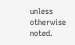unless otherwise noted.